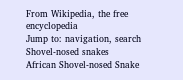From Wikipedia, the free encyclopedia
Jump to: navigation, search
Shovel-nosed snakes
African Shovel-nosed Snake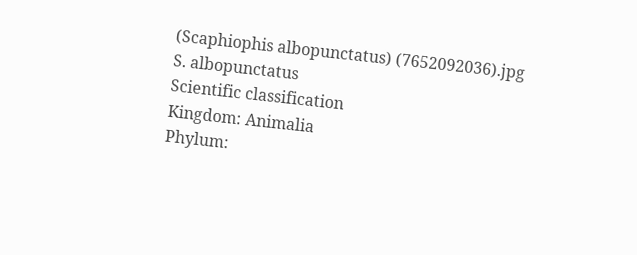(Scaphiophis albopunctatus) (7652092036).jpg
S. albopunctatus
Scientific classification
Kingdom: Animalia
Phylum: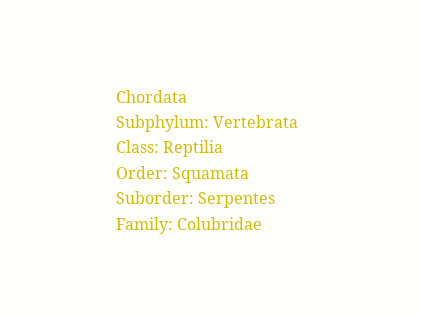Chordata
Subphylum: Vertebrata
Class: Reptilia
Order: Squamata
Suborder: Serpentes
Family: Colubridae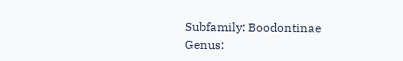Subfamily: Boodontinae
Genus: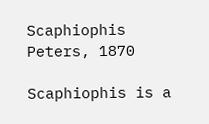Scaphiophis
Peters, 1870

Scaphiophis is a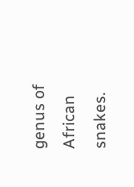genus of African snakes.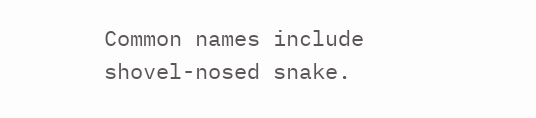Common names include shovel-nosed snake.